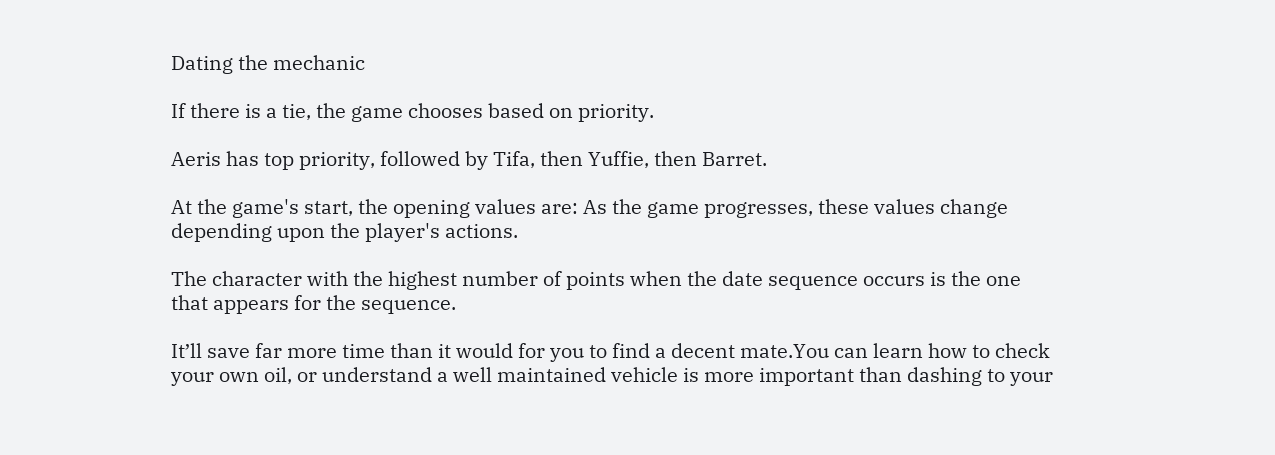Dating the mechanic

If there is a tie, the game chooses based on priority.

Aeris has top priority, followed by Tifa, then Yuffie, then Barret.

At the game's start, the opening values are: As the game progresses, these values change depending upon the player's actions.

The character with the highest number of points when the date sequence occurs is the one that appears for the sequence.

It’ll save far more time than it would for you to find a decent mate.You can learn how to check your own oil, or understand a well maintained vehicle is more important than dashing to your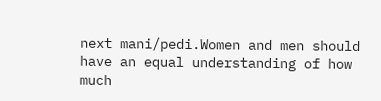next mani/pedi.Women and men should have an equal understanding of how much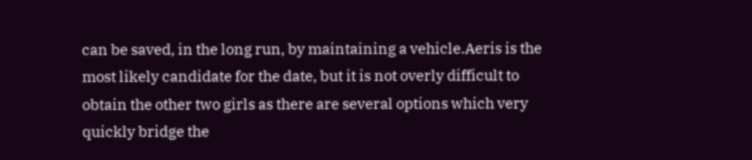can be saved, in the long run, by maintaining a vehicle.Aeris is the most likely candidate for the date, but it is not overly difficult to obtain the other two girls as there are several options which very quickly bridge the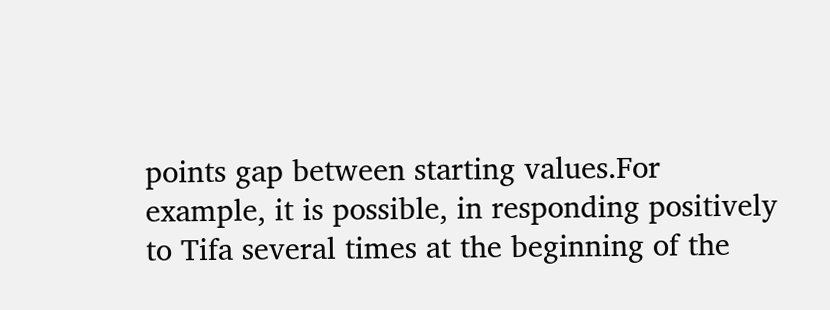points gap between starting values.For example, it is possible, in responding positively to Tifa several times at the beginning of the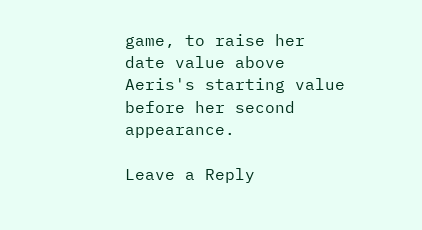game, to raise her date value above Aeris's starting value before her second appearance.

Leave a Reply